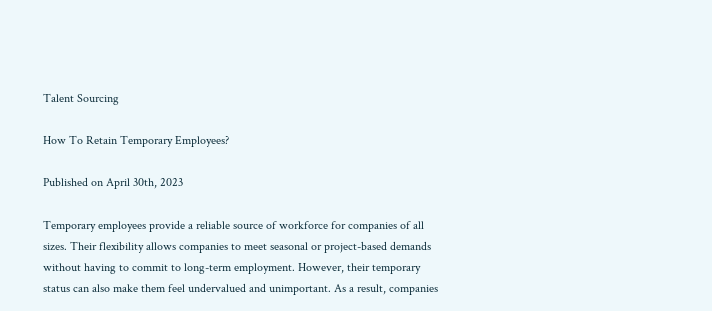Talent Sourcing

How To Retain Temporary Employees?

Published on April 30th, 2023

Temporary employees provide a reliable source of workforce for companies of all sizes. Their flexibility allows companies to meet seasonal or project-based demands without having to commit to long-term employment. However, their temporary status can also make them feel undervalued and unimportant. As a result, companies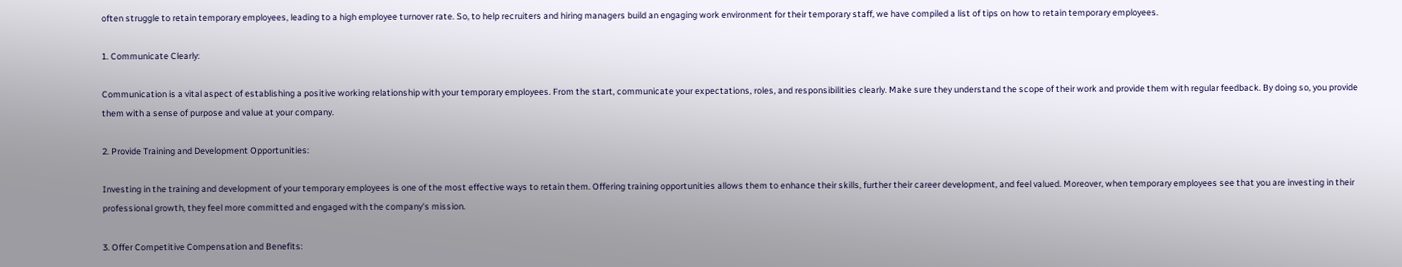often struggle to retain temporary employees, leading to a high employee turnover rate. So, to help recruiters and hiring managers build an engaging work environment for their temporary staff, we have compiled a list of tips on how to retain temporary employees.

1. Communicate Clearly:

Communication is a vital aspect of establishing a positive working relationship with your temporary employees. From the start, communicate your expectations, roles, and responsibilities clearly. Make sure they understand the scope of their work and provide them with regular feedback. By doing so, you provide them with a sense of purpose and value at your company.

2. Provide Training and Development Opportunities:

Investing in the training and development of your temporary employees is one of the most effective ways to retain them. Offering training opportunities allows them to enhance their skills, further their career development, and feel valued. Moreover, when temporary employees see that you are investing in their professional growth, they feel more committed and engaged with the company's mission.

3. Offer Competitive Compensation and Benefits: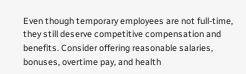Even though temporary employees are not full-time, they still deserve competitive compensation and benefits. Consider offering reasonable salaries, bonuses, overtime pay, and health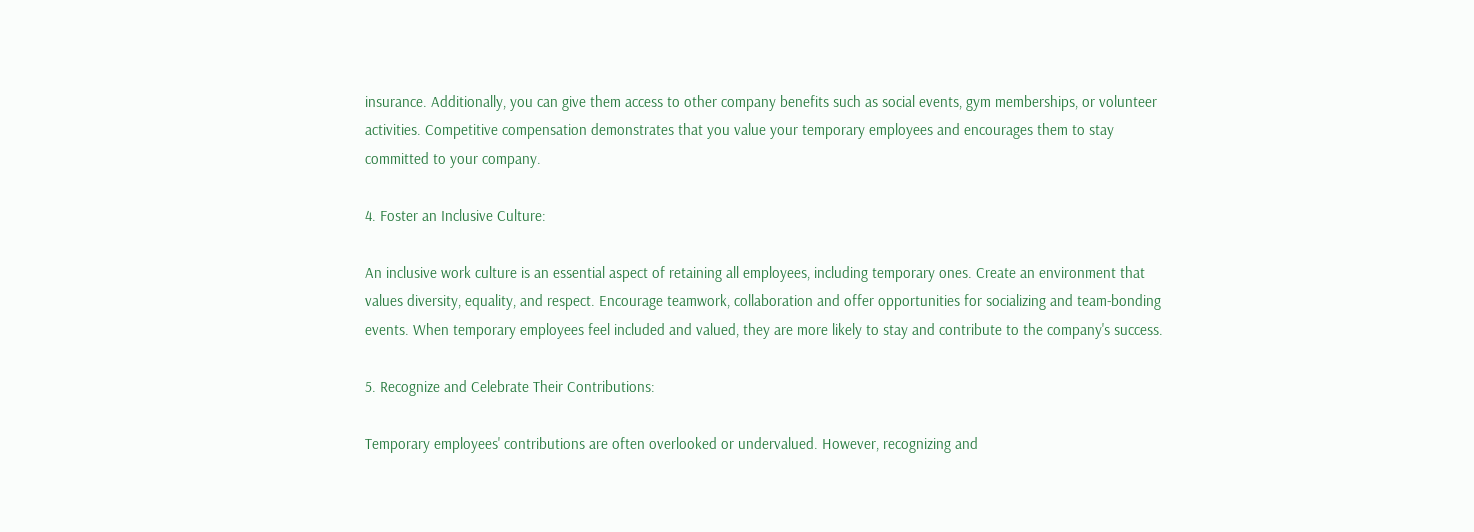insurance. Additionally, you can give them access to other company benefits such as social events, gym memberships, or volunteer activities. Competitive compensation demonstrates that you value your temporary employees and encourages them to stay committed to your company.

4. Foster an Inclusive Culture:

An inclusive work culture is an essential aspect of retaining all employees, including temporary ones. Create an environment that values diversity, equality, and respect. Encourage teamwork, collaboration and offer opportunities for socializing and team-bonding events. When temporary employees feel included and valued, they are more likely to stay and contribute to the company's success.

5. Recognize and Celebrate Their Contributions:

Temporary employees' contributions are often overlooked or undervalued. However, recognizing and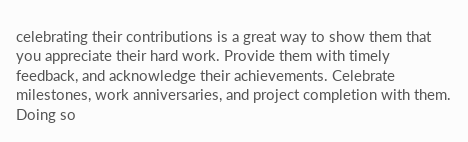celebrating their contributions is a great way to show them that you appreciate their hard work. Provide them with timely feedback, and acknowledge their achievements. Celebrate milestones, work anniversaries, and project completion with them. Doing so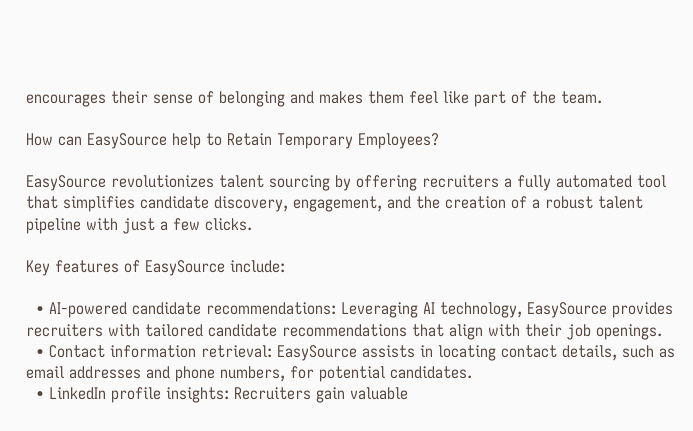encourages their sense of belonging and makes them feel like part of the team.

How can EasySource help to Retain Temporary Employees?

EasySource revolutionizes talent sourcing by offering recruiters a fully automated tool that simplifies candidate discovery, engagement, and the creation of a robust talent pipeline with just a few clicks.

Key features of EasySource include:

  • AI-powered candidate recommendations: Leveraging AI technology, EasySource provides recruiters with tailored candidate recommendations that align with their job openings.
  • Contact information retrieval: EasySource assists in locating contact details, such as email addresses and phone numbers, for potential candidates.
  • LinkedIn profile insights: Recruiters gain valuable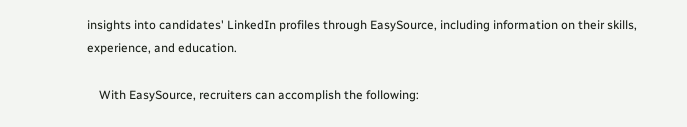insights into candidates' LinkedIn profiles through EasySource, including information on their skills, experience, and education.

    With EasySource, recruiters can accomplish the following: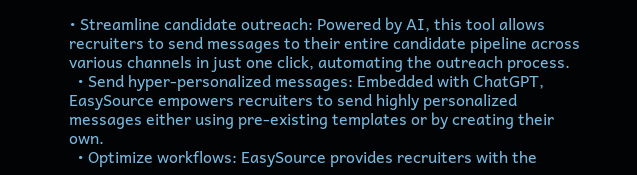• Streamline candidate outreach: Powered by AI, this tool allows recruiters to send messages to their entire candidate pipeline across various channels in just one click, automating the outreach process.
  • Send hyper-personalized messages: Embedded with ChatGPT, EasySource empowers recruiters to send highly personalized messages either using pre-existing templates or by creating their own.
  • Optimize workflows: EasySource provides recruiters with the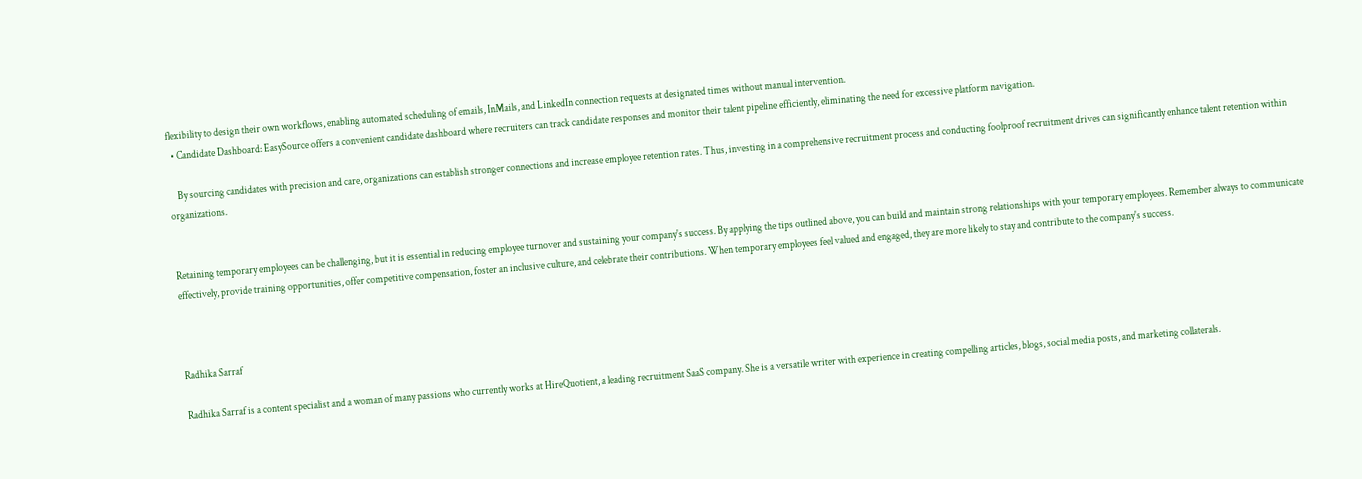flexibility to design their own workflows, enabling automated scheduling of emails, InMails, and LinkedIn connection requests at designated times without manual intervention.
  • Candidate Dashboard: EasySource offers a convenient candidate dashboard where recruiters can track candidate responses and monitor their talent pipeline efficiently, eliminating the need for excessive platform navigation.

    By sourcing candidates with precision and care, organizations can establish stronger connections and increase employee retention rates. Thus, investing in a comprehensive recruitment process and conducting foolproof recruitment drives can significantly enhance talent retention within organizations.


Retaining temporary employees can be challenging, but it is essential in reducing employee turnover and sustaining your company's success. By applying the tips outlined above, you can build and maintain strong relationships with your temporary employees. Remember always to communicate effectively, provide training opportunities, offer competitive compensation, foster an inclusive culture, and celebrate their contributions. When temporary employees feel valued and engaged, they are more likely to stay and contribute to the company's success.



Radhika Sarraf

Radhika Sarraf is a content specialist and a woman of many passions who currently works at HireQuotient, a leading recruitment SaaS company. She is a versatile writer with experience in creating compelling articles, blogs, social media posts, and marketing collaterals.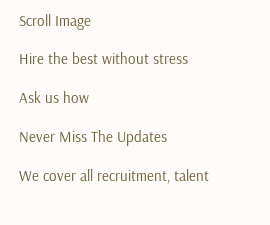Scroll Image

Hire the best without stress

Ask us how

Never Miss The Updates

We cover all recruitment, talent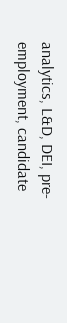analytics, L&D, DEI, pre-employment, candidate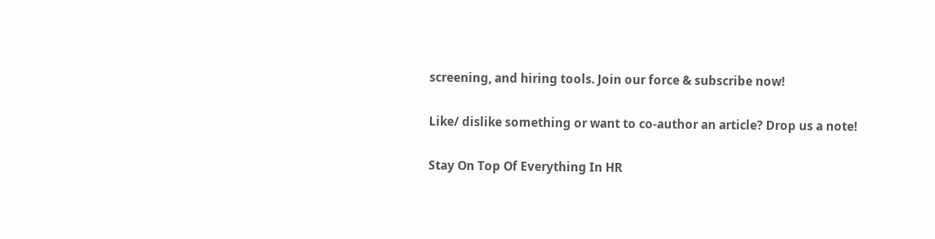screening, and hiring tools. Join our force & subscribe now!

Like/ dislike something or want to co-author an article? Drop us a note!

Stay On Top Of Everything In HR